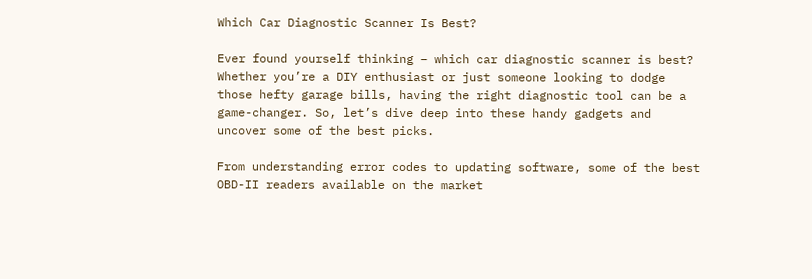Which Car Diagnostic Scanner Is Best?

Ever found yourself thinking – which car diagnostic scanner is best? Whether you’re a DIY enthusiast or just someone looking to dodge those hefty garage bills, having the right diagnostic tool can be a game-changer. So, let’s dive deep into these handy gadgets and uncover some of the best picks.

From understanding error codes to updating software, some of the best OBD-II readers available on the market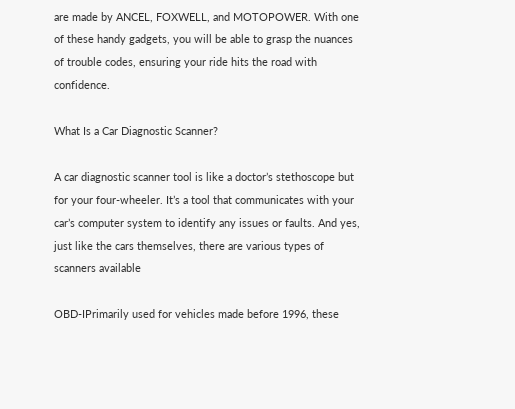are made by ANCEL, FOXWELL, and MOTOPOWER. With one of these handy gadgets, you will be able to grasp the nuances of trouble codes, ensuring your ride hits the road with confidence.

What Is a Car Diagnostic Scanner?

A car diagnostic scanner tool is like a doctor’s stethoscope but for your four-wheeler. It’s a tool that communicates with your car’s computer system to identify any issues or faults. And yes, just like the cars themselves, there are various types of scanners available

OBD-IPrimarily used for vehicles made before 1996, these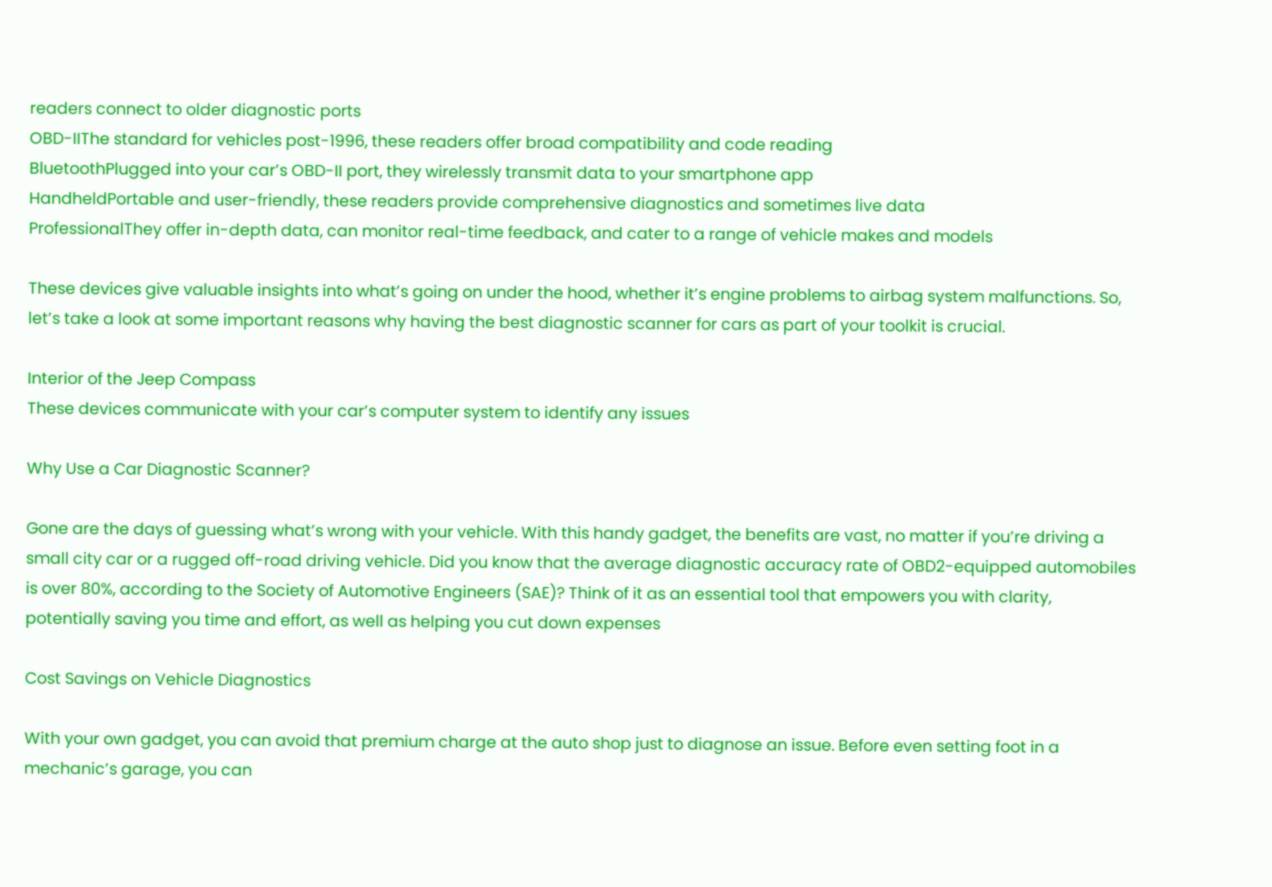readers connect to older diagnostic ports
OBD-IIThe standard for vehicles post-1996, these readers offer broad compatibility and code reading
BluetoothPlugged into your car’s OBD-II port, they wirelessly transmit data to your smartphone app
HandheldPortable and user-friendly, these readers provide comprehensive diagnostics and sometimes live data
ProfessionalThey offer in-depth data, can monitor real-time feedback, and cater to a range of vehicle makes and models

These devices give valuable insights into what’s going on under the hood, whether it’s engine problems to airbag system malfunctions. So, let’s take a look at some important reasons why having the best diagnostic scanner for cars as part of your toolkit is crucial.

Interior of the Jeep Compass
These devices communicate with your car’s computer system to identify any issues

Why Use a Car Diagnostic Scanner?

Gone are the days of guessing what’s wrong with your vehicle. With this handy gadget, the benefits are vast, no matter if you’re driving a small city car or a rugged off-road driving vehicle. Did you know that the average diagnostic accuracy rate of OBD2-equipped automobiles is over 80%, according to the Society of Automotive Engineers (SAE)? Think of it as an essential tool that empowers you with clarity, potentially saving you time and effort, as well as helping you cut down expenses

Cost Savings on Vehicle Diagnostics

With your own gadget, you can avoid that premium charge at the auto shop just to diagnose an issue. Before even setting foot in a mechanic’s garage, you can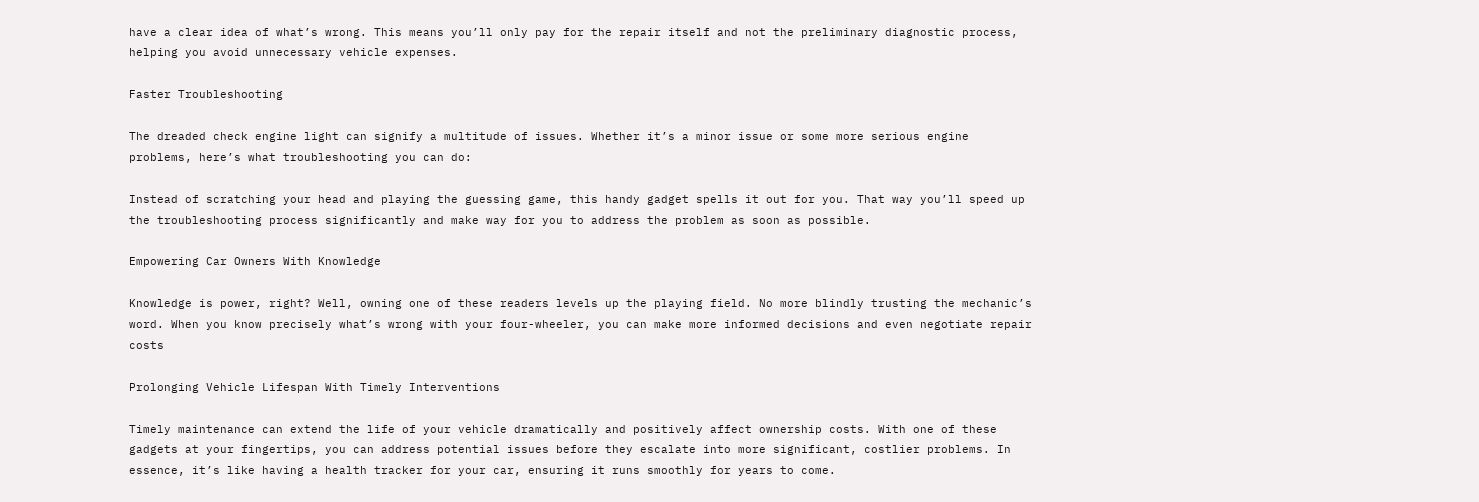have a clear idea of what’s wrong. This means you’ll only pay for the repair itself and not the preliminary diagnostic process, helping you avoid unnecessary vehicle expenses.

Faster Troubleshooting

The dreaded check engine light can signify a multitude of issues. Whether it’s a minor issue or some more serious engine problems, here’s what troubleshooting you can do:

Instead of scratching your head and playing the guessing game, this handy gadget spells it out for you. That way you’ll speed up the troubleshooting process significantly and make way for you to address the problem as soon as possible.

Empowering Car Owners With Knowledge

Knowledge is power, right? Well, owning one of these readers levels up the playing field. No more blindly trusting the mechanic’s word. When you know precisely what’s wrong with your four-wheeler, you can make more informed decisions and even negotiate repair costs

Prolonging Vehicle Lifespan With Timely Interventions

Timely maintenance can extend the life of your vehicle dramatically and positively affect ownership costs. With one of these gadgets at your fingertips, you can address potential issues before they escalate into more significant, costlier problems. In essence, it’s like having a health tracker for your car, ensuring it runs smoothly for years to come.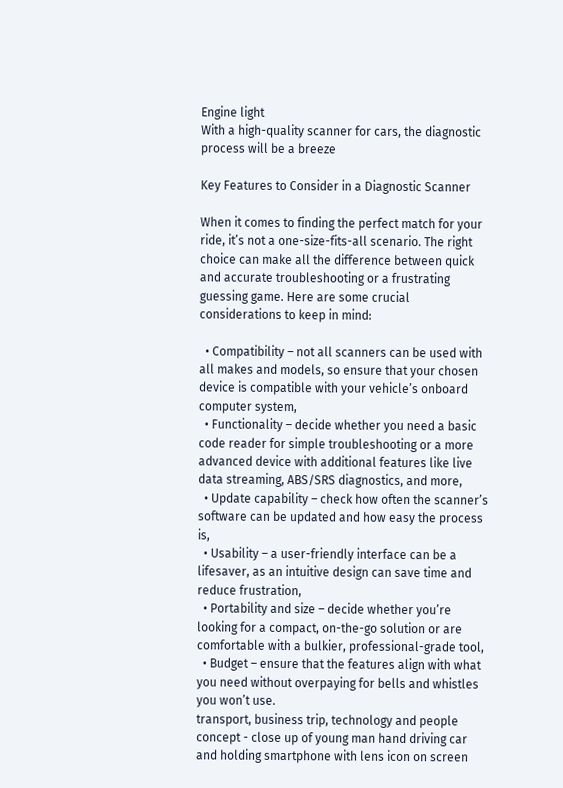Engine light
With a high-quality scanner for cars, the diagnostic process will be a breeze

Key Features to Consider in a Diagnostic Scanner

When it comes to finding the perfect match for your ride, it’s not a one-size-fits-all scenario. The right choice can make all the difference between quick and accurate troubleshooting or a frustrating guessing game. Here are some crucial considerations to keep in mind:

  • Compatibility – not all scanners can be used with all makes and models, so ensure that your chosen device is compatible with your vehicle’s onboard computer system,
  • Functionality – decide whether you need a basic code reader for simple troubleshooting or a more advanced device with additional features like live data streaming, ABS/SRS diagnostics, and more,
  • Update capability – check how often the scanner’s software can be updated and how easy the process is,
  • Usability – a user-friendly interface can be a lifesaver, as an intuitive design can save time and reduce frustration,
  • Portability and size – decide whether you’re looking for a compact, on-the-go solution or are comfortable with a bulkier, professional-grade tool,
  • Budget – ensure that the features align with what you need without overpaying for bells and whistles you won’t use.
transport, business trip, technology and people concept - close up of young man hand driving car and holding smartphone with lens icon on screen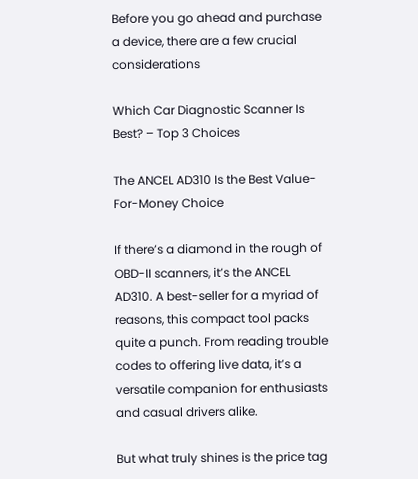Before you go ahead and purchase a device, there are a few crucial considerations

Which Car Diagnostic Scanner Is Best? – Top 3 Choices

The ANCEL AD310 Is the Best Value-For-Money Choice

If there’s a diamond in the rough of OBD-II scanners, it’s the ANCEL AD310. A best-seller for a myriad of reasons, this compact tool packs quite a punch. From reading trouble codes to offering live data, it’s a versatile companion for enthusiasts and casual drivers alike.

But what truly shines is the price tag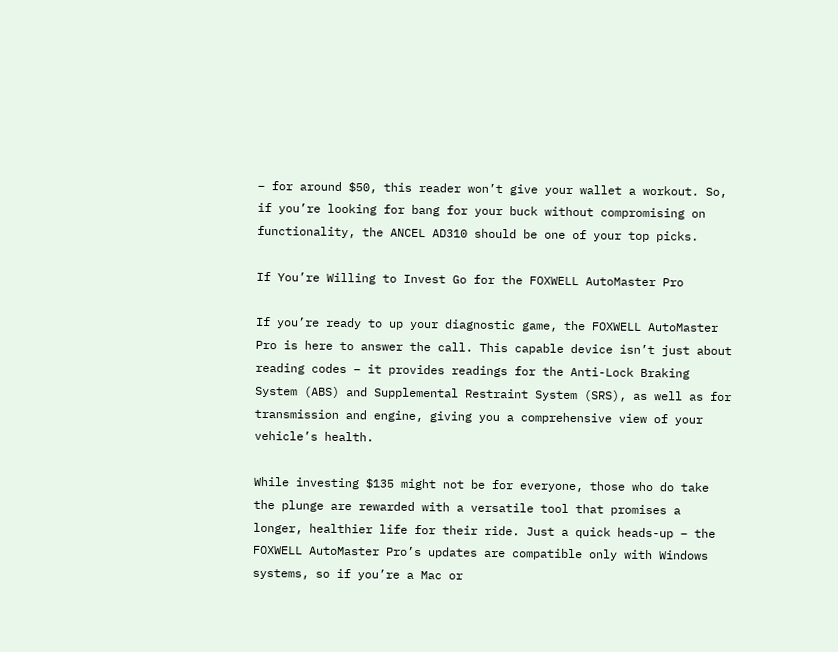– for around $50, this reader won’t give your wallet a workout. So, if you’re looking for bang for your buck without compromising on functionality, the ANCEL AD310 should be one of your top picks.

If You’re Willing to Invest Go for the FOXWELL AutoMaster Pro

If you’re ready to up your diagnostic game, the FOXWELL AutoMaster Pro is here to answer the call. This capable device isn’t just about reading codes – it provides readings for the Anti-Lock Braking System (ABS) and Supplemental Restraint System (SRS), as well as for transmission and engine, giving you a comprehensive view of your vehicle’s health.

While investing $135 might not be for everyone, those who do take the plunge are rewarded with a versatile tool that promises a longer, healthier life for their ride. Just a quick heads-up – the FOXWELL AutoMaster Pro’s updates are compatible only with Windows systems, so if you’re a Mac or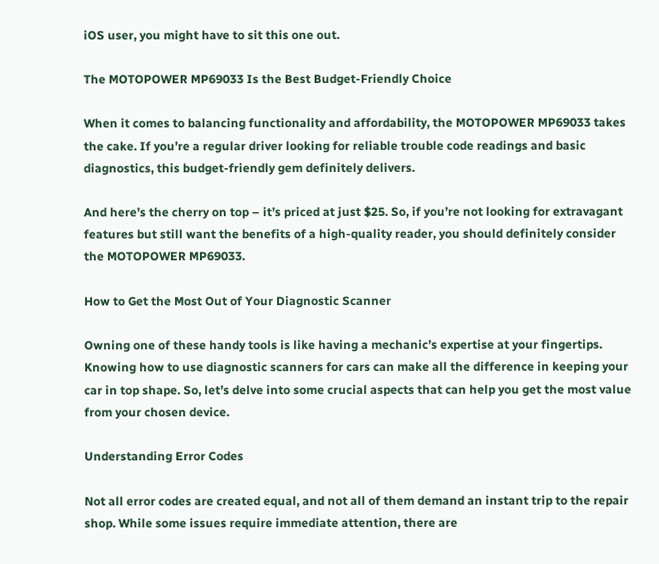iOS user, you might have to sit this one out.

The MOTOPOWER MP69033 Is the Best Budget-Friendly Choice

When it comes to balancing functionality and affordability, the MOTOPOWER MP69033 takes the cake. If you’re a regular driver looking for reliable trouble code readings and basic diagnostics, this budget-friendly gem definitely delivers.

And here’s the cherry on top – it’s priced at just $25. So, if you’re not looking for extravagant features but still want the benefits of a high-quality reader, you should definitely consider the MOTOPOWER MP69033.

How to Get the Most Out of Your Diagnostic Scanner

Owning one of these handy tools is like having a mechanic’s expertise at your fingertips. Knowing how to use diagnostic scanners for cars can make all the difference in keeping your car in top shape. So, let’s delve into some crucial aspects that can help you get the most value from your chosen device.

Understanding Error Codes

Not all error codes are created equal, and not all of them demand an instant trip to the repair shop. While some issues require immediate attention, there are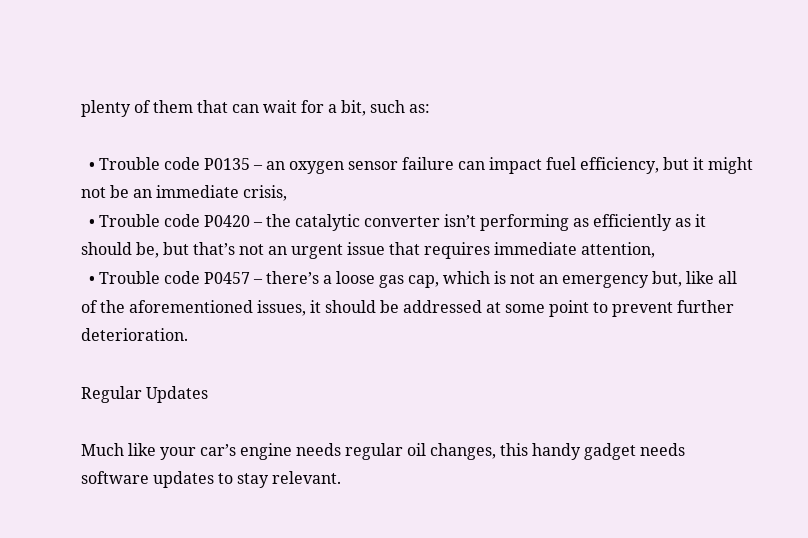plenty of them that can wait for a bit, such as:

  • Trouble code P0135 – an oxygen sensor failure can impact fuel efficiency, but it might not be an immediate crisis,
  • Trouble code P0420 – the catalytic converter isn’t performing as efficiently as it should be, but that’s not an urgent issue that requires immediate attention,
  • Trouble code P0457 – there’s a loose gas cap, which is not an emergency but, like all of the aforementioned issues, it should be addressed at some point to prevent further deterioration.

Regular Updates

Much like your car’s engine needs regular oil changes, this handy gadget needs software updates to stay relevant.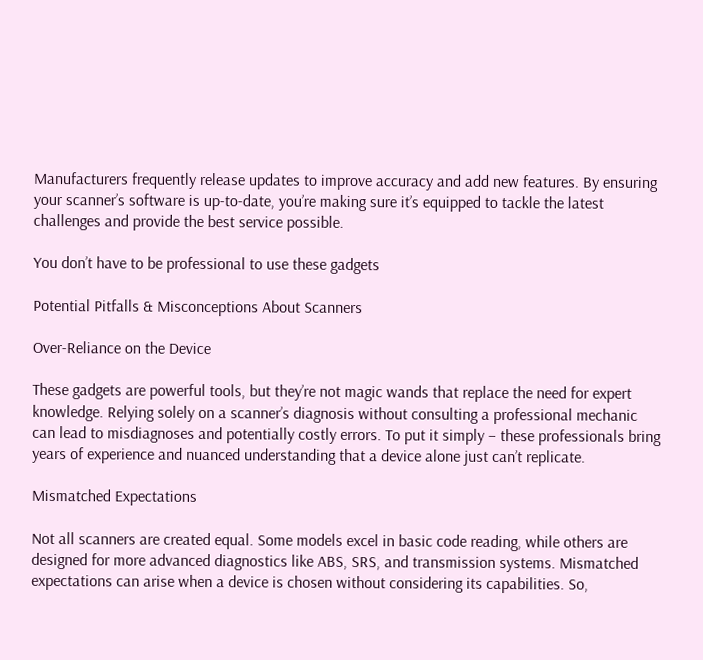Manufacturers frequently release updates to improve accuracy and add new features. By ensuring your scanner’s software is up-to-date, you’re making sure it’s equipped to tackle the latest challenges and provide the best service possible.

You don’t have to be professional to use these gadgets

Potential Pitfalls & Misconceptions About Scanners

Over-Reliance on the Device

These gadgets are powerful tools, but they’re not magic wands that replace the need for expert knowledge. Relying solely on a scanner’s diagnosis without consulting a professional mechanic can lead to misdiagnoses and potentially costly errors. To put it simply – these professionals bring years of experience and nuanced understanding that a device alone just can’t replicate.

Mismatched Expectations

Not all scanners are created equal. Some models excel in basic code reading, while others are designed for more advanced diagnostics like ABS, SRS, and transmission systems. Mismatched expectations can arise when a device is chosen without considering its capabilities. So,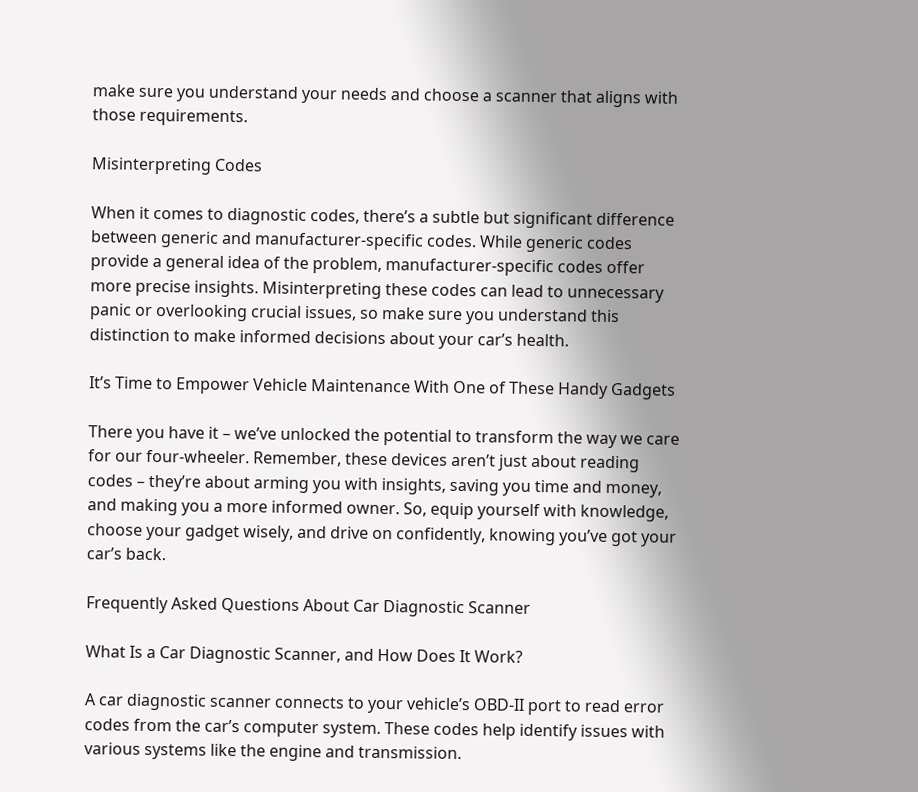make sure you understand your needs and choose a scanner that aligns with those requirements.

Misinterpreting Codes

When it comes to diagnostic codes, there’s a subtle but significant difference between generic and manufacturer-specific codes. While generic codes provide a general idea of the problem, manufacturer-specific codes offer more precise insights. Misinterpreting these codes can lead to unnecessary panic or overlooking crucial issues, so make sure you understand this distinction to make informed decisions about your car’s health.

It’s Time to Empower Vehicle Maintenance With One of These Handy Gadgets

There you have it – we’ve unlocked the potential to transform the way we care for our four-wheeler. Remember, these devices aren’t just about reading codes – they’re about arming you with insights, saving you time and money, and making you a more informed owner. So, equip yourself with knowledge, choose your gadget wisely, and drive on confidently, knowing you’ve got your car’s back.

Frequently Asked Questions About Car Diagnostic Scanner

What Is a Car Diagnostic Scanner, and How Does It Work?

A car diagnostic scanner connects to your vehicle’s OBD-II port to read error codes from the car’s computer system. These codes help identify issues with various systems like the engine and transmission.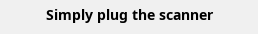Simply plug the scanner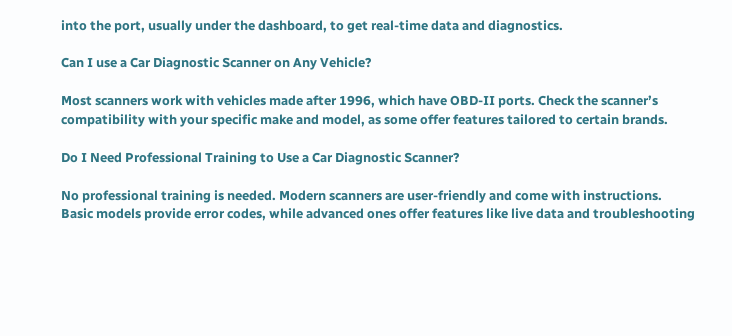into the port, usually under the dashboard, to get real-time data and diagnostics.

Can I use a Car Diagnostic Scanner on Any Vehicle?

Most scanners work with vehicles made after 1996, which have OBD-II ports. Check the scanner’s compatibility with your specific make and model, as some offer features tailored to certain brands.

Do I Need Professional Training to Use a Car Diagnostic Scanner?

No professional training is needed. Modern scanners are user-friendly and come with instructions. Basic models provide error codes, while advanced ones offer features like live data and troubleshooting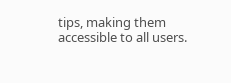tips, making them accessible to all users.